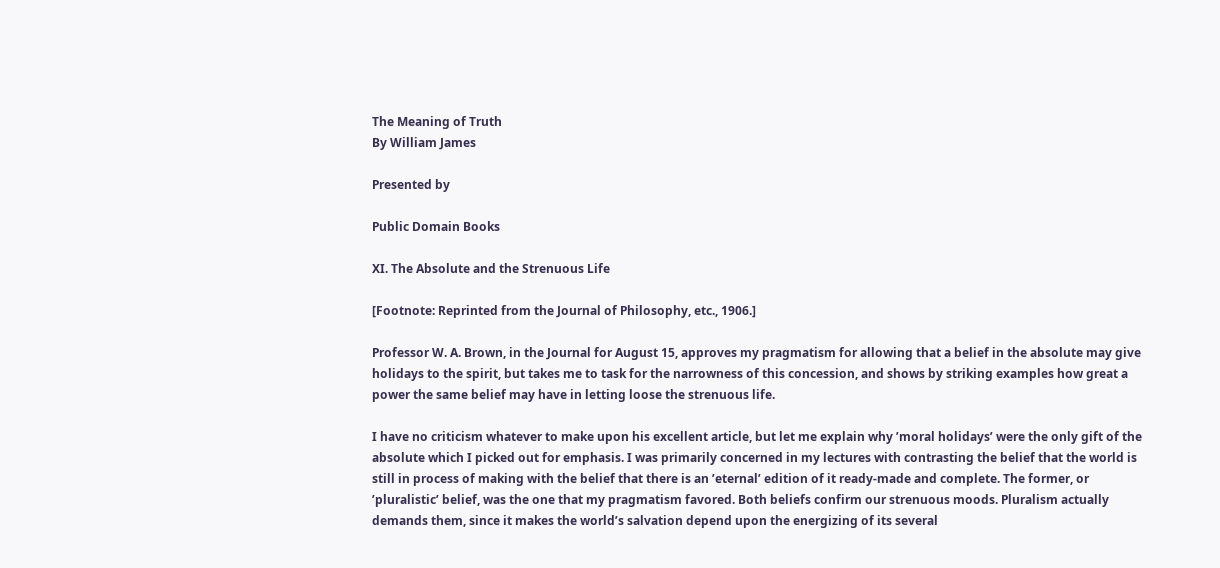The Meaning of Truth
By William James

Presented by

Public Domain Books

XI. The Absolute and the Strenuous Life

[Footnote: Reprinted from the Journal of Philosophy, etc., 1906.]

Professor W. A. Brown, in the Journal for August 15, approves my pragmatism for allowing that a belief in the absolute may give holidays to the spirit, but takes me to task for the narrowness of this concession, and shows by striking examples how great a power the same belief may have in letting loose the strenuous life.

I have no criticism whatever to make upon his excellent article, but let me explain why ’moral holidays’ were the only gift of the absolute which I picked out for emphasis. I was primarily concerned in my lectures with contrasting the belief that the world is still in process of making with the belief that there is an ’eternal’ edition of it ready-made and complete. The former, or ’pluralistic’ belief, was the one that my pragmatism favored. Both beliefs confirm our strenuous moods. Pluralism actually demands them, since it makes the world’s salvation depend upon the energizing of its several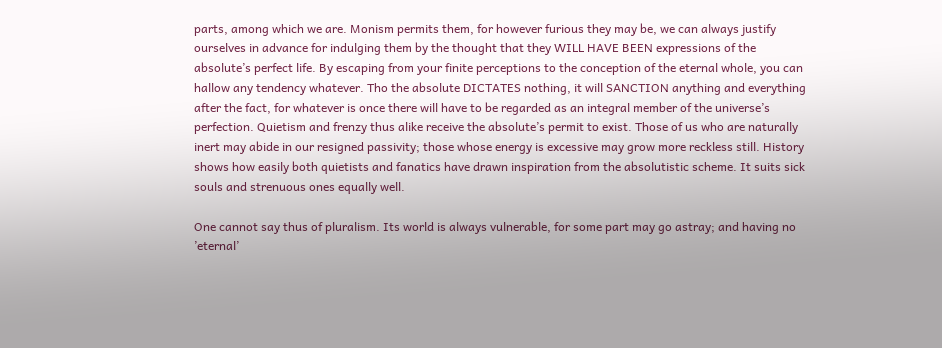parts, among which we are. Monism permits them, for however furious they may be, we can always justify ourselves in advance for indulging them by the thought that they WILL HAVE BEEN expressions of the absolute’s perfect life. By escaping from your finite perceptions to the conception of the eternal whole, you can hallow any tendency whatever. Tho the absolute DICTATES nothing, it will SANCTION anything and everything after the fact, for whatever is once there will have to be regarded as an integral member of the universe’s perfection. Quietism and frenzy thus alike receive the absolute’s permit to exist. Those of us who are naturally inert may abide in our resigned passivity; those whose energy is excessive may grow more reckless still. History shows how easily both quietists and fanatics have drawn inspiration from the absolutistic scheme. It suits sick souls and strenuous ones equally well.

One cannot say thus of pluralism. Its world is always vulnerable, for some part may go astray; and having no ’eternal’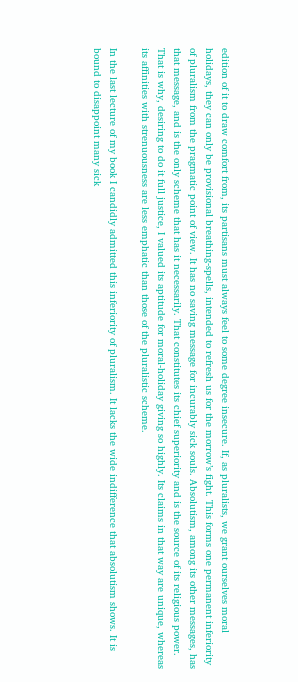edition of it to draw comfort from, its partisans must always feel to some degree insecure. If, as pluralists, we grant ourselves moral holidays, they can only be provisional breathing-spells, intended to refresh us for the morrow’s fight. This forms one permanent inferiority of pluralism from the pragmatic point of view. It has no saving message for incurably sick souls. Absolutism, among its other messages, has that message, and is the only scheme that has it necessarily. That constitutes its chief superiority and is the source of its religious power. That is why, desiring to do it full justice, I valued its aptitude for moral-holiday giving so highly. Its claims in that way are unique, whereas its affinities with strenuousness are less emphatic than those of the pluralistic scheme.

In the last lecture of my book I candidly admitted this inferiority of pluralism. It lacks the wide indifference that absolutism shows. It is bound to disappoint many sick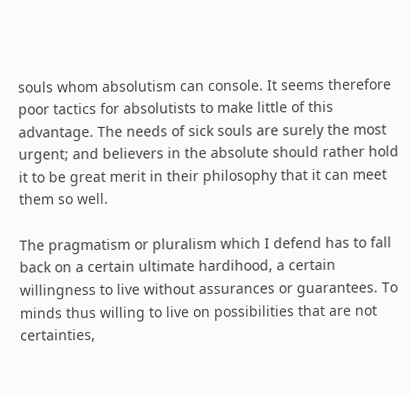souls whom absolutism can console. It seems therefore poor tactics for absolutists to make little of this advantage. The needs of sick souls are surely the most urgent; and believers in the absolute should rather hold it to be great merit in their philosophy that it can meet them so well.

The pragmatism or pluralism which I defend has to fall back on a certain ultimate hardihood, a certain willingness to live without assurances or guarantees. To minds thus willing to live on possibilities that are not certainties,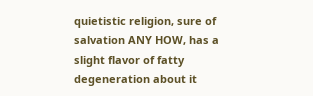quietistic religion, sure of salvation ANY HOW, has a slight flavor of fatty degeneration about it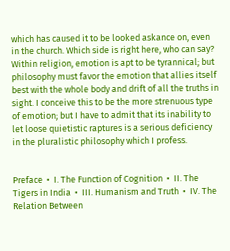which has caused it to be looked askance on, even in the church. Which side is right here, who can say? Within religion, emotion is apt to be tyrannical; but philosophy must favor the emotion that allies itself best with the whole body and drift of all the truths in sight. I conceive this to be the more strenuous type of emotion; but I have to admit that its inability to let loose quietistic raptures is a serious deficiency in the pluralistic philosophy which I profess.


Preface  •  I. The Function of Cognition  •  II. The Tigers in India  •  III. Humanism and Truth  •  IV. The Relation Between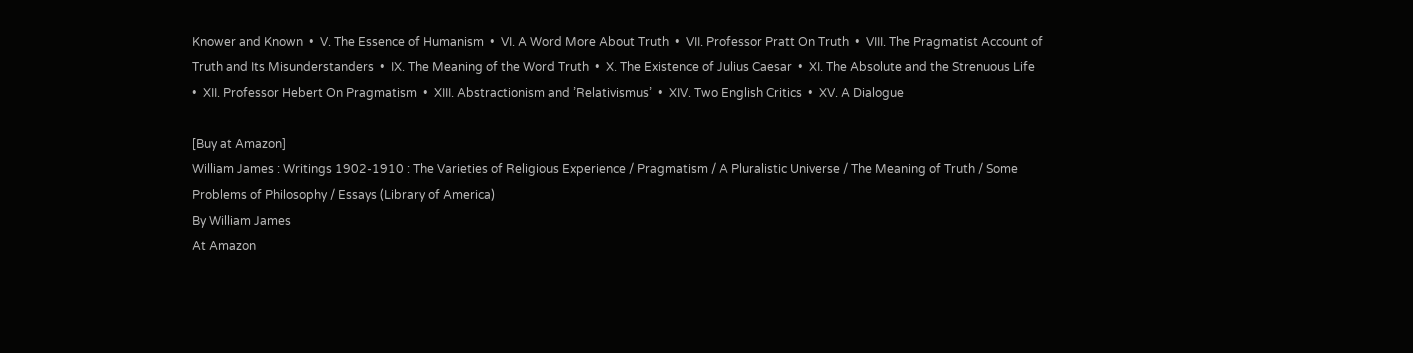Knower and Known  •  V. The Essence of Humanism  •  VI. A Word More About Truth  •  VII. Professor Pratt On Truth  •  VIII. The Pragmatist Account of Truth and Its Misunderstanders  •  IX. The Meaning of the Word Truth  •  X. The Existence of Julius Caesar  •  XI. The Absolute and the Strenuous Life  •  XII. Professor Hebert On Pragmatism  •  XIII. Abstractionism and ’Relativismus’  •  XIV. Two English Critics  •  XV. A Dialogue

[Buy at Amazon]
William James : Writings 1902-1910 : The Varieties of Religious Experience / Pragmatism / A Pluralistic Universe / The Meaning of Truth / Some Problems of Philosophy / Essays (Library of America)
By William James
At Amazon